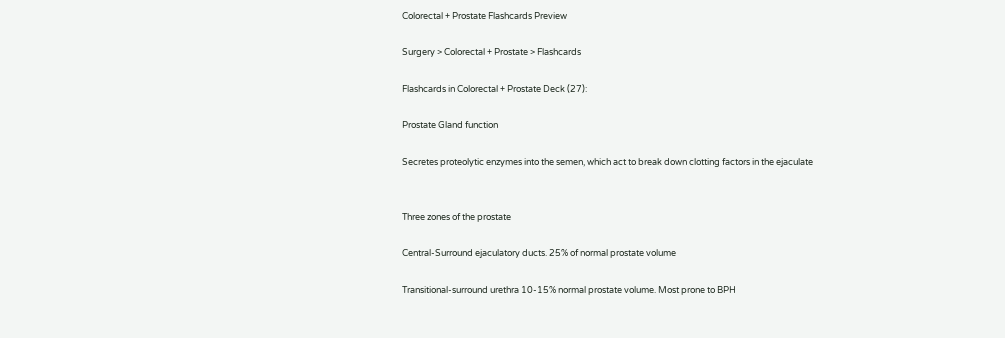Colorectal + Prostate Flashcards Preview

Surgery > Colorectal + Prostate > Flashcards

Flashcards in Colorectal + Prostate Deck (27):

Prostate Gland function

Secretes proteolytic enzymes into the semen, which act to break down clotting factors in the ejaculate


Three zones of the prostate

Central-Surround ejaculatory ducts. 25% of normal prostate volume

Transitional-surround urethra 10-15% normal prostate volume. Most prone to BPH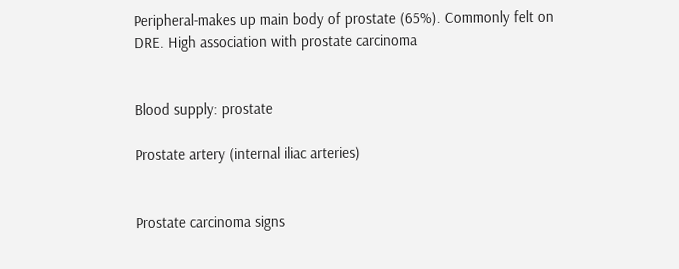Peripheral-makes up main body of prostate (65%). Commonly felt on DRE. High association with prostate carcinoma


Blood supply: prostate

Prostate artery (internal iliac arteries)


Prostate carcinoma signs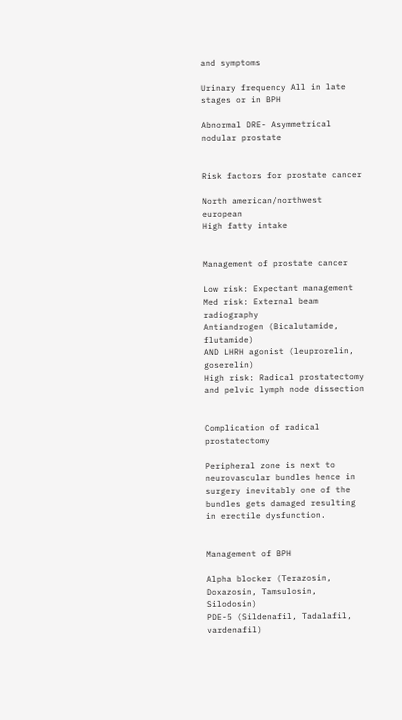and symptoms

Urinary frequency All in late stages or in BPH

Abnormal DRE- Asymmetrical nodular prostate


Risk factors for prostate cancer

North american/northwest european
High fatty intake


Management of prostate cancer

Low risk: Expectant management
Med risk: External beam radiography
Antiandrogen (Bicalutamide, flutamide)
AND LHRH agonist (leuprorelin, goserelin)
High risk: Radical prostatectomy and pelvic lymph node dissection


Complication of radical prostatectomy

Peripheral zone is next to neurovascular bundles hence in surgery inevitably one of the bundles gets damaged resulting in erectile dysfunction.


Management of BPH

Alpha blocker (Terazosin, Doxazosin, Tamsulosin, Silodosin)
PDE-5 (Sildenafil, Tadalafil, vardenafil)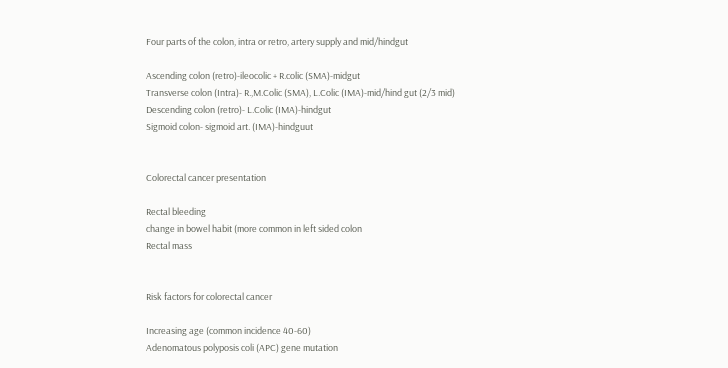Four parts of the colon, intra or retro, artery supply and mid/hindgut

Ascending colon (retro)-ileocolic + R.colic (SMA)-midgut
Transverse colon (Intra)- R.,M.Colic (SMA), L.Colic (IMA)-mid/hind gut (2/3 mid)
Descending colon (retro)- L.Colic (IMA)-hindgut
Sigmoid colon- sigmoid art. (IMA)-hindguut


Colorectal cancer presentation

Rectal bleeding
change in bowel habit (more common in left sided colon
Rectal mass


Risk factors for colorectal cancer

Increasing age (common incidence 40-60)
Adenomatous polyposis coli (APC) gene mutation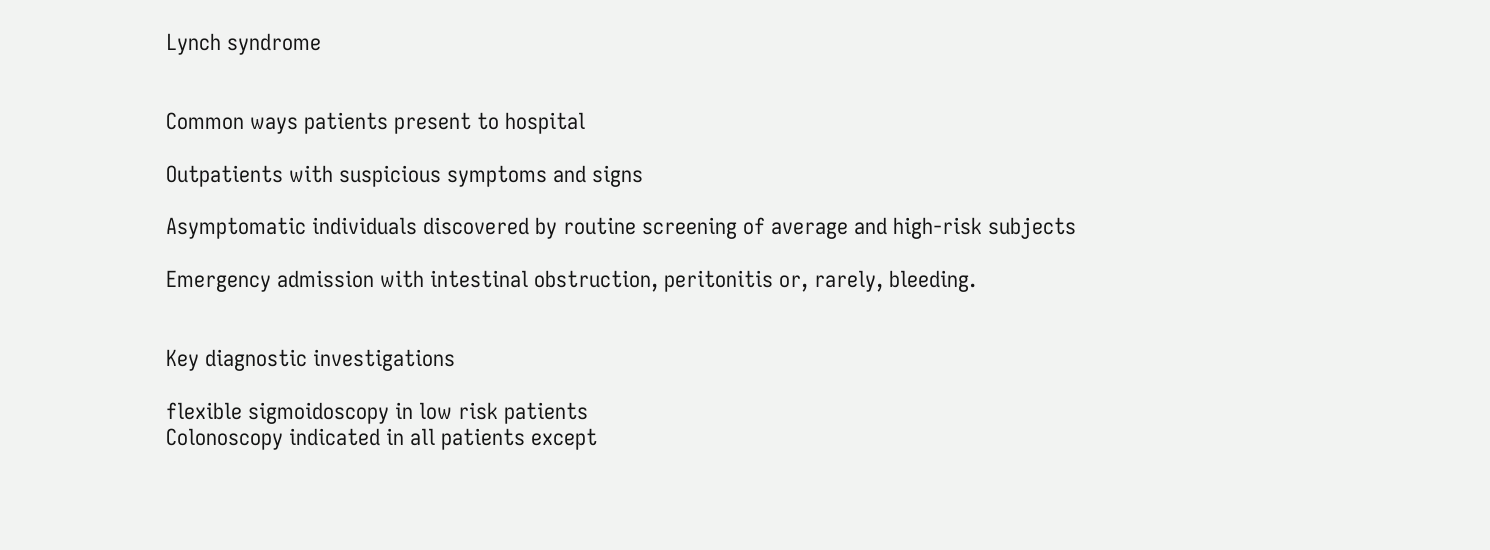Lynch syndrome


Common ways patients present to hospital

Outpatients with suspicious symptoms and signs

Asymptomatic individuals discovered by routine screening of average and high-risk subjects

Emergency admission with intestinal obstruction, peritonitis or, rarely, bleeding.


Key diagnostic investigations

flexible sigmoidoscopy in low risk patients
Colonoscopy indicated in all patients except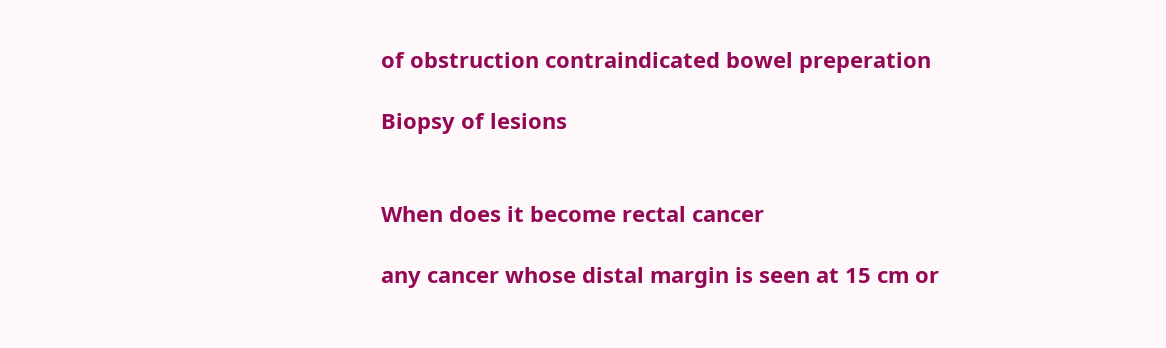of obstruction contraindicated bowel preperation

Biopsy of lesions


When does it become rectal cancer

any cancer whose distal margin is seen at 15 cm or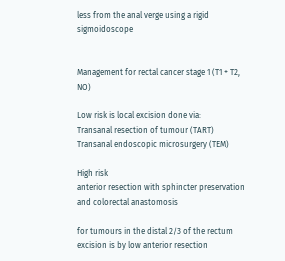less from the anal verge using a rigid sigmoidoscope


Management for rectal cancer stage 1 (T1 + T2, NO)

Low risk is local excision done via:
Transanal resection of tumour (TART)
Transanal endoscopic microsurgery (TEM)

High risk
anterior resection with sphincter preservation and colorectal anastomosis

for tumours in the distal 2/3 of the rectum excision is by low anterior resection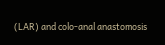(LAR) and colo-anal anastomosis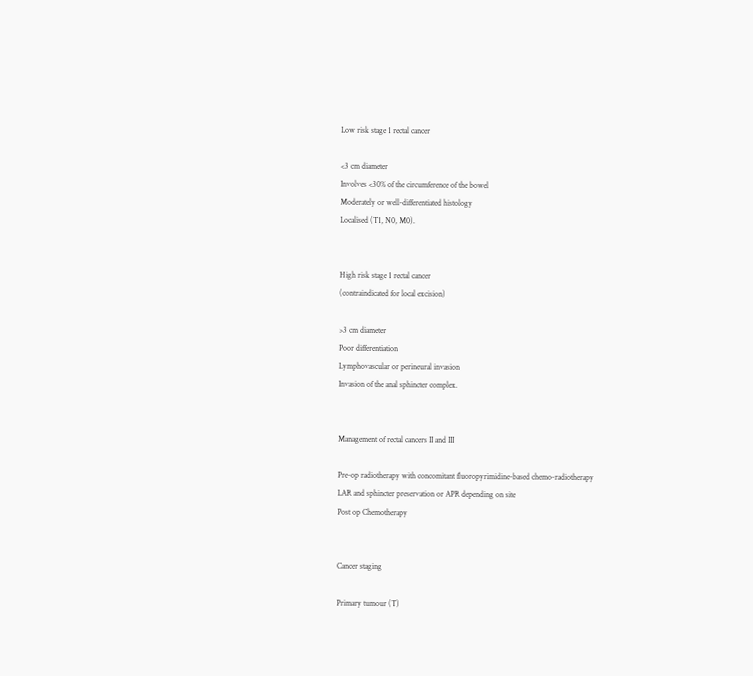Low risk stage 1 rectal cancer

<3 cm diameter
Involves <30% of the circumference of the bowel
Moderately or well-differentiated histology
Localised (T1, N0, M0).


High risk stage 1 rectal cancer
(contraindicated for local excision)

>3 cm diameter
Poor differentiation
Lymphovascular or perineural invasion
Invasion of the anal sphincter complex.


Management of rectal cancers II and III

Pre-op radiotherapy with concomitant fluoropyrimidine-based chemo-radiotherapy
LAR and sphincter preservation or APR depending on site
Post op Chemotherapy


Cancer staging

Primary tumour (T)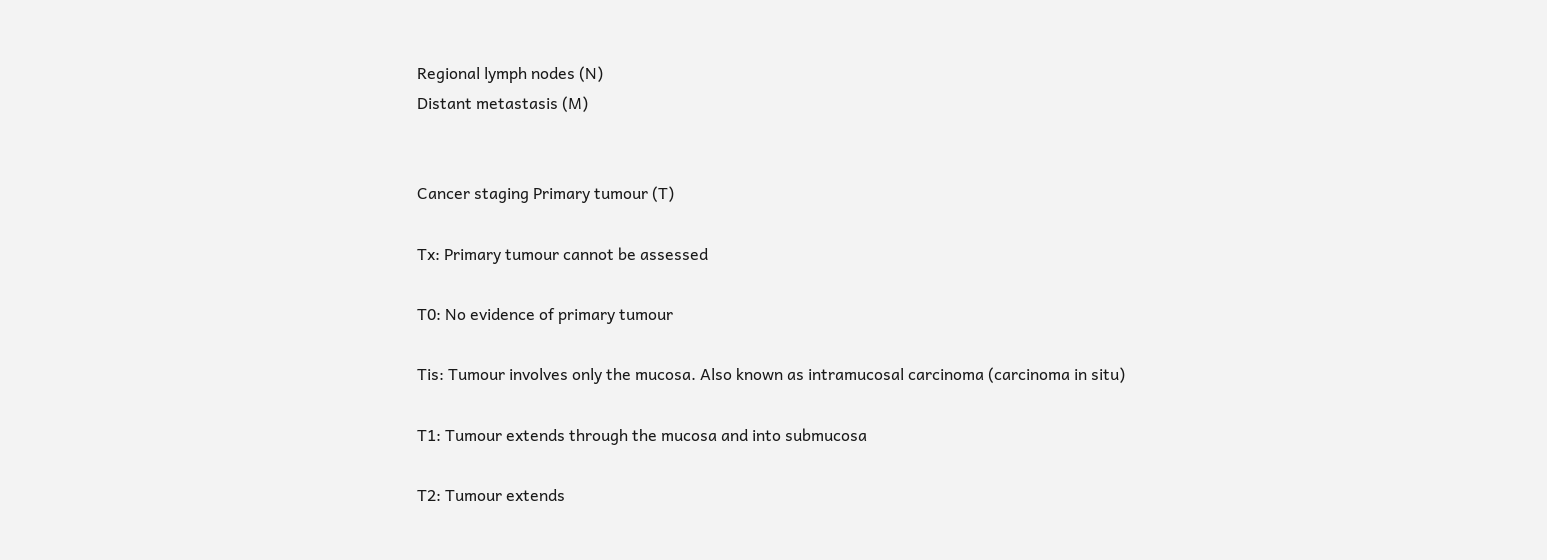Regional lymph nodes (N)
Distant metastasis (M)


Cancer staging Primary tumour (T)

Tx: Primary tumour cannot be assessed

T0: No evidence of primary tumour

Tis: Tumour involves only the mucosa. Also known as intramucosal carcinoma (carcinoma in situ)

T1: Tumour extends through the mucosa and into submucosa

T2: Tumour extends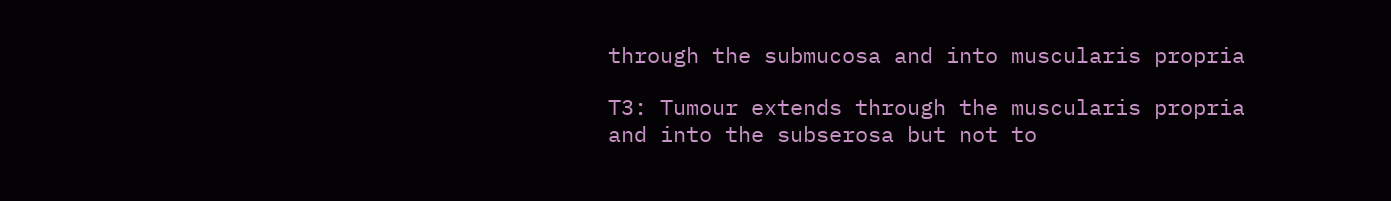through the submucosa and into muscularis propria

T3: Tumour extends through the muscularis propria and into the subserosa but not to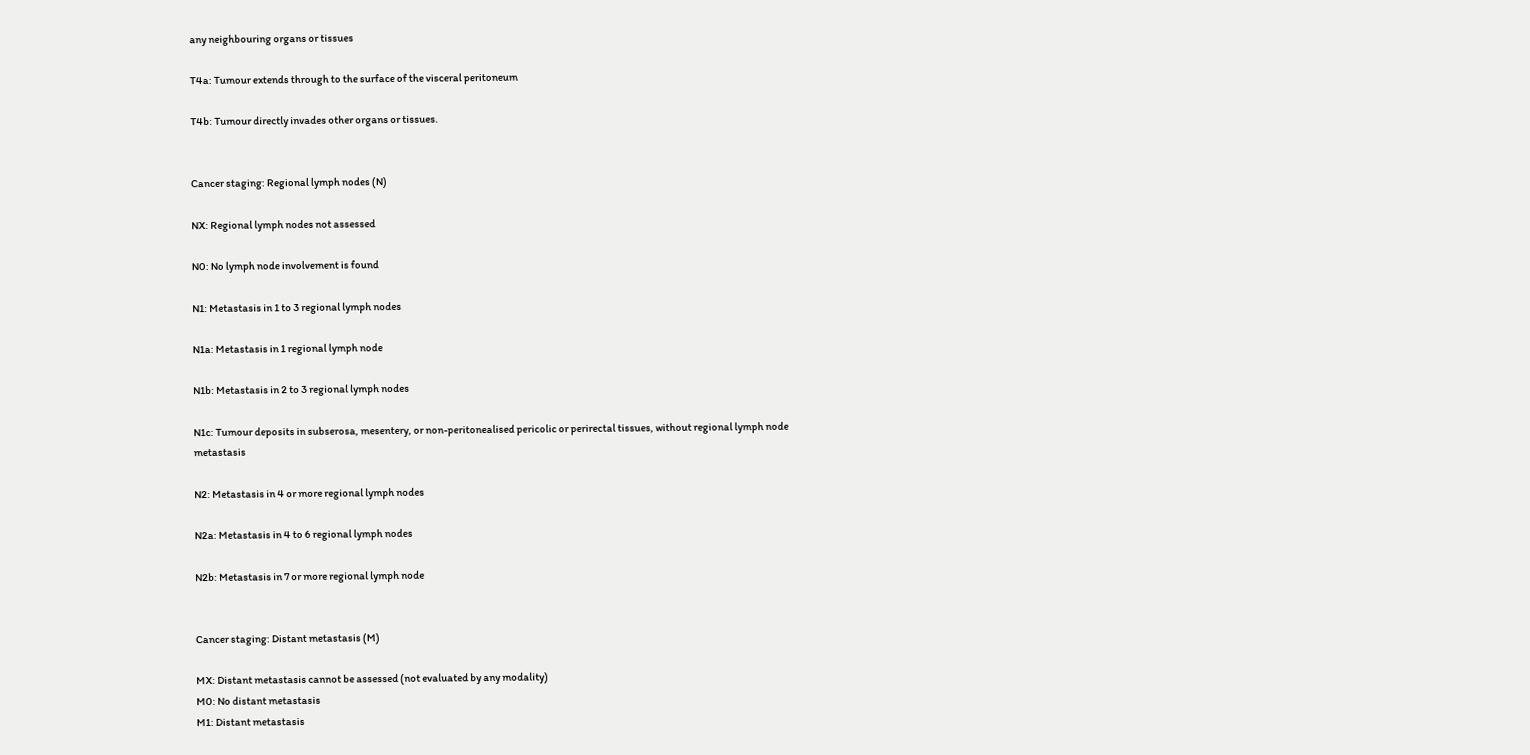any neighbouring organs or tissues

T4a: Tumour extends through to the surface of the visceral peritoneum

T4b: Tumour directly invades other organs or tissues.


Cancer staging: Regional lymph nodes (N)

NX: Regional lymph nodes not assessed

N0: No lymph node involvement is found

N1: Metastasis in 1 to 3 regional lymph nodes

N1a: Metastasis in 1 regional lymph node

N1b: Metastasis in 2 to 3 regional lymph nodes

N1c: Tumour deposits in subserosa, mesentery, or non-peritonealised pericolic or perirectal tissues, without regional lymph node metastasis

N2: Metastasis in 4 or more regional lymph nodes

N2a: Metastasis in 4 to 6 regional lymph nodes

N2b: Metastasis in 7 or more regional lymph node


Cancer staging: Distant metastasis (M)

MX: Distant metastasis cannot be assessed (not evaluated by any modality)
M0: No distant metastasis
M1: Distant metastasis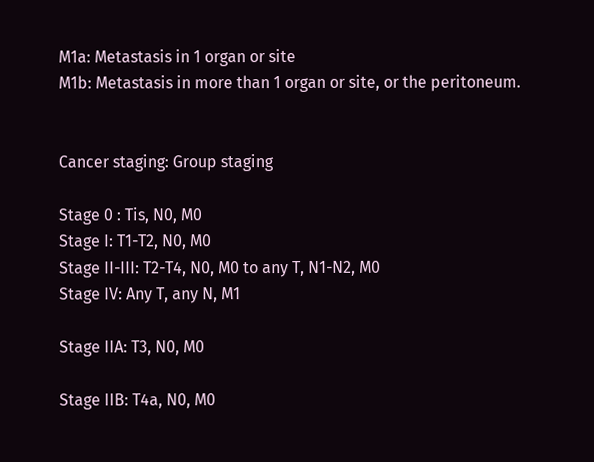M1a: Metastasis in 1 organ or site
M1b: Metastasis in more than 1 organ or site, or the peritoneum.


Cancer staging: Group staging

Stage 0 : Tis, N0, M0
Stage I: T1-T2, N0, M0
Stage II-III: T2-T4, N0, M0 to any T, N1-N2, M0
Stage IV: Any T, any N, M1

Stage IIA: T3, N0, M0

Stage IIB: T4a, N0, M0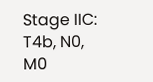Stage IIC: T4b, N0, M0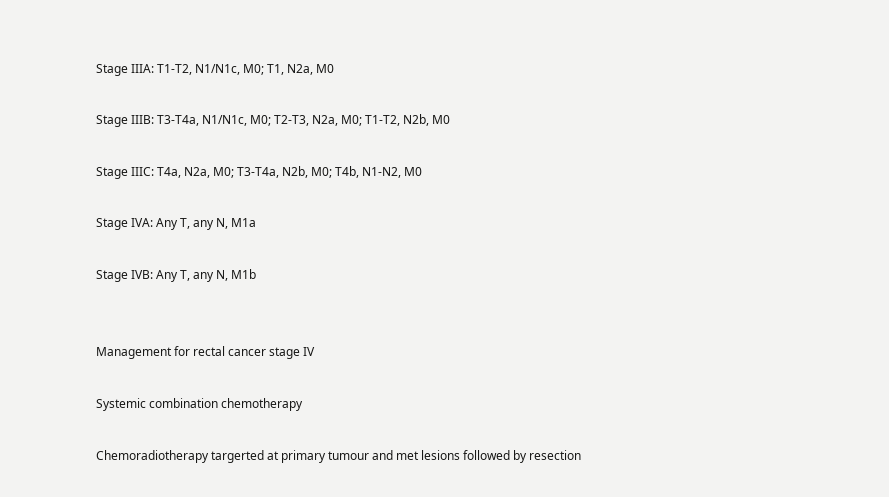Stage IIIA: T1-T2, N1/N1c, M0; T1, N2a, M0

Stage IIIB: T3-T4a, N1/N1c, M0; T2-T3, N2a, M0; T1-T2, N2b, M0

Stage IIIC: T4a, N2a, M0; T3-T4a, N2b, M0; T4b, N1-N2, M0

Stage IVA: Any T, any N, M1a

Stage IVB: Any T, any N, M1b


Management for rectal cancer stage IV

Systemic combination chemotherapy

Chemoradiotherapy targerted at primary tumour and met lesions followed by resection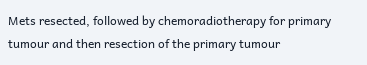Mets resected, followed by chemoradiotherapy for primary tumour and then resection of the primary tumour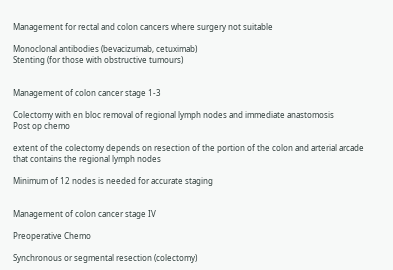Management for rectal and colon cancers where surgery not suitable

Monoclonal antibodies (bevacizumab, cetuximab)
Stenting (for those with obstructive tumours)


Management of colon cancer stage 1-3

Colectomy with en bloc removal of regional lymph nodes and immediate anastomosis
Post op chemo

extent of the colectomy depends on resection of the portion of the colon and arterial arcade that contains the regional lymph nodes

Minimum of 12 nodes is needed for accurate staging


Management of colon cancer stage IV

Preoperative Chemo

Synchronous or segmental resection (colectomy)